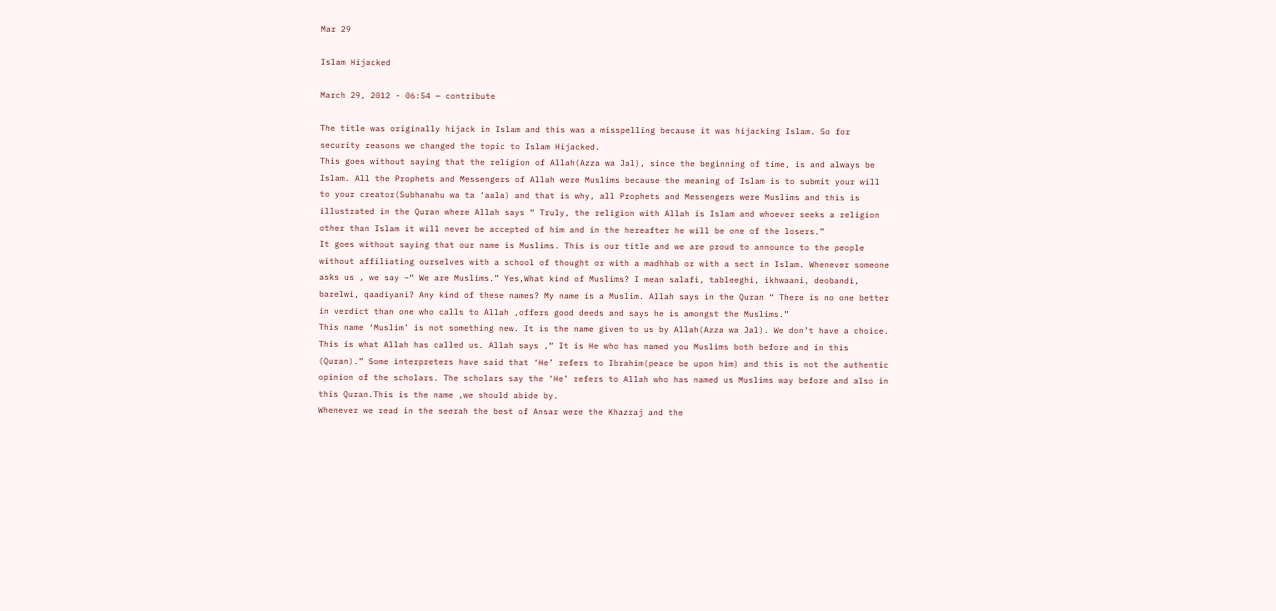Mar 29

Islam Hijacked

March 29, 2012 - 06:54 — contribute

The title was originally hijack in Islam and this was a misspelling because it was hijacking Islam. So for security reasons we changed the topic to Islam Hijacked.
This goes without saying that the religion of Allah(Azza wa Jal), since the beginning of time, is and always be Islam. All the Prophets and Messengers of Allah were Muslims because the meaning of Islam is to submit your will to your creator(Subhanahu wa ta ‘aala) and that is why, all Prophets and Messengers were Muslims and this is illustrated in the Quran where Allah says “ Truly, the religion with Allah is Islam and whoever seeks a religion other than Islam it will never be accepted of him and in the hereafter he will be one of the losers.”
It goes without saying that our name is Muslims. This is our title and we are proud to announce to the people without affiliating ourselves with a school of thought or with a madhhab or with a sect in Islam. Whenever someone asks us , we say –“ We are Muslims.” Yes,What kind of Muslims? I mean salafi, tableeghi, ikhwaani, deobandi, barelwi, qaadiyani? Any kind of these names? My name is a Muslim. Allah says in the Quran “ There is no one better in verdict than one who calls to Allah ,offers good deeds and says he is amongst the Muslims.”
This name ‘Muslim’ is not something new. It is the name given to us by Allah(Azza wa Jal). We don’t have a choice. This is what Allah has called us. Allah says ,“ It is He who has named you Muslims both before and in this (Quran).” Some interpreters have said that ‘He’ refers to Ibrahim(peace be upon him) and this is not the authentic opinion of the scholars. The scholars say the ‘He’ refers to Allah who has named us Muslims way before and also in this Quran.This is the name ,we should abide by.
Whenever we read in the seerah the best of Ansar were the Khazraj and the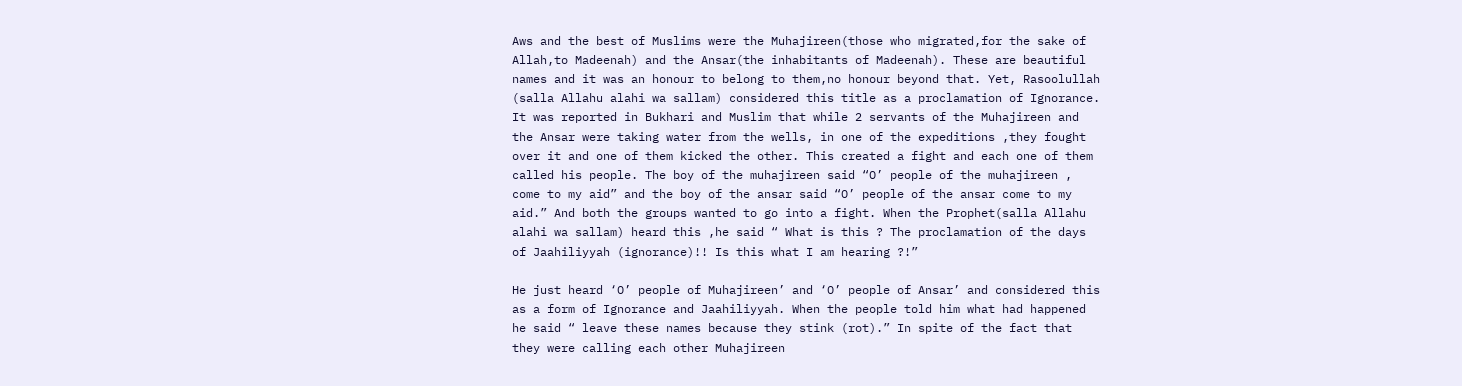Aws and the best of Muslims were the Muhajireen(those who migrated,for the sake of Allah,to Madeenah) and the Ansar(the inhabitants of Madeenah). These are beautiful names and it was an honour to belong to them,no honour beyond that. Yet, Rasoolullah (salla Allahu alahi wa sallam) considered this title as a proclamation of Ignorance. It was reported in Bukhari and Muslim that while 2 servants of the Muhajireen and the Ansar were taking water from the wells, in one of the expeditions ,they fought over it and one of them kicked the other. This created a fight and each one of them called his people. The boy of the muhajireen said “O’ people of the muhajireen , come to my aid” and the boy of the ansar said “O’ people of the ansar come to my aid.” And both the groups wanted to go into a fight. When the Prophet(salla Allahu alahi wa sallam) heard this ,he said “ What is this ? The proclamation of the days of Jaahiliyyah (ignorance)!! Is this what I am hearing ?!”

He just heard ‘O’ people of Muhajireen’ and ‘O’ people of Ansar’ and considered this as a form of Ignorance and Jaahiliyyah. When the people told him what had happened he said “ leave these names because they stink (rot).” In spite of the fact that they were calling each other Muhajireen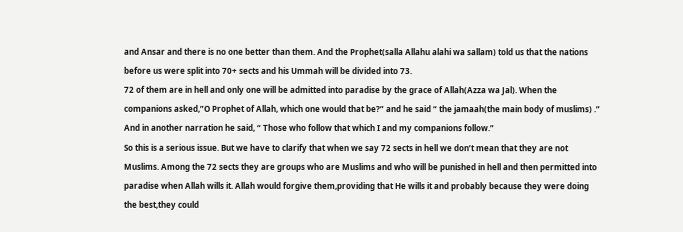and Ansar and there is no one better than them. And the Prophet(salla Allahu alahi wa sallam) told us that the nations before us were split into 70+ sects and his Ummah will be divided into 73.
72 of them are in hell and only one will be admitted into paradise by the grace of Allah(Azza wa Jal). When the companions asked,”O Prophet of Allah, which one would that be?” and he said “ the jamaah(the main body of muslims) .”
And in another narration he said, “ Those who follow that which I and my companions follow.”
So this is a serious issue. But we have to clarify that when we say 72 sects in hell we don’t mean that they are not Muslims. Among the 72 sects they are groups who are Muslims and who will be punished in hell and then permitted into paradise when Allah wills it. Allah would forgive them,providing that He wills it and probably because they were doing the best,they could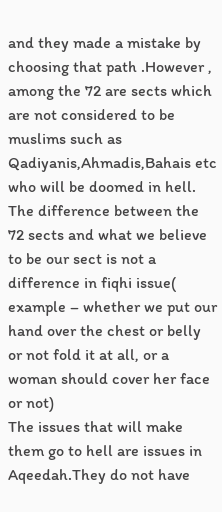and they made a mistake by choosing that path .However , among the 72 are sects which are not considered to be muslims such as Qadiyanis,Ahmadis,Bahais etc who will be doomed in hell.
The difference between the 72 sects and what we believe to be our sect is not a difference in fiqhi issue( example – whether we put our hand over the chest or belly or not fold it at all, or a woman should cover her face or not)
The issues that will make them go to hell are issues in Aqeedah.They do not have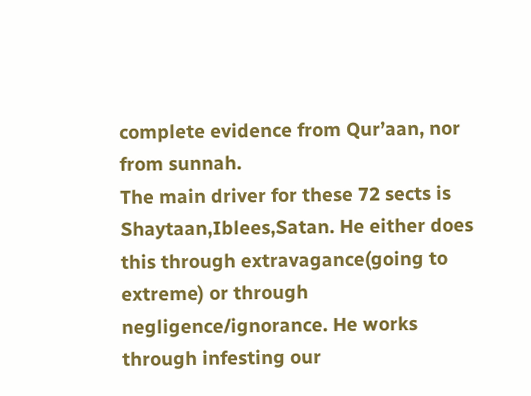complete evidence from Qur’aan, nor from sunnah.
The main driver for these 72 sects is Shaytaan,Iblees,Satan. He either does this through extravagance(going to extreme) or through negligence/ignorance. He works through infesting our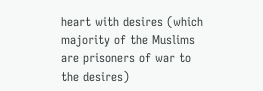heart with desires (which majority of the Muslims are prisoners of war to the desires)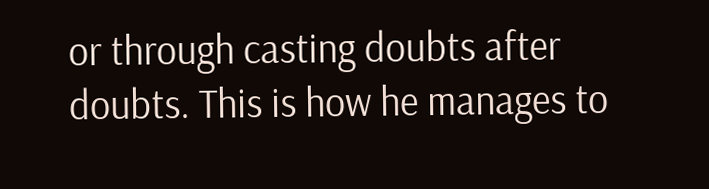or through casting doubts after doubts. This is how he manages to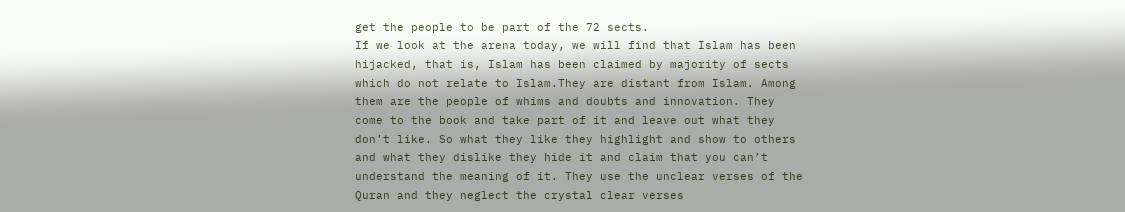get the people to be part of the 72 sects.
If we look at the arena today, we will find that Islam has been hijacked, that is, Islam has been claimed by majority of sects which do not relate to Islam.They are distant from Islam. Among them are the people of whims and doubts and innovation. They come to the book and take part of it and leave out what they don’t like. So what they like they highlight and show to others and what they dislike they hide it and claim that you can’t understand the meaning of it. They use the unclear verses of the Quran and they neglect the crystal clear verses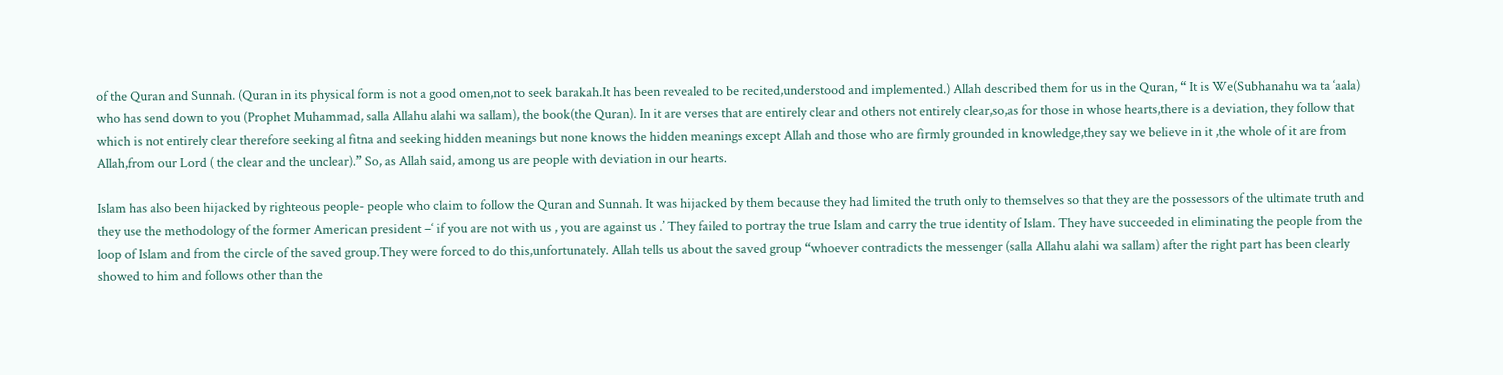of the Quran and Sunnah. (Quran in its physical form is not a good omen,not to seek barakah.It has been revealed to be recited,understood and implemented.) Allah described them for us in the Quran, “ It is We(Subhanahu wa ta ‘aala) who has send down to you (Prophet Muhammad, salla Allahu alahi wa sallam), the book(the Quran). In it are verses that are entirely clear and others not entirely clear,so,as for those in whose hearts,there is a deviation, they follow that which is not entirely clear therefore seeking al fitna and seeking hidden meanings but none knows the hidden meanings except Allah and those who are firmly grounded in knowledge,they say we believe in it ,the whole of it are from Allah,from our Lord ( the clear and the unclear).” So, as Allah said, among us are people with deviation in our hearts.

Islam has also been hijacked by righteous people- people who claim to follow the Quran and Sunnah. It was hijacked by them because they had limited the truth only to themselves so that they are the possessors of the ultimate truth and they use the methodology of the former American president –‘ if you are not with us , you are against us .’ They failed to portray the true Islam and carry the true identity of Islam. They have succeeded in eliminating the people from the loop of Islam and from the circle of the saved group.They were forced to do this,unfortunately. Allah tells us about the saved group “whoever contradicts the messenger (salla Allahu alahi wa sallam) after the right part has been clearly showed to him and follows other than the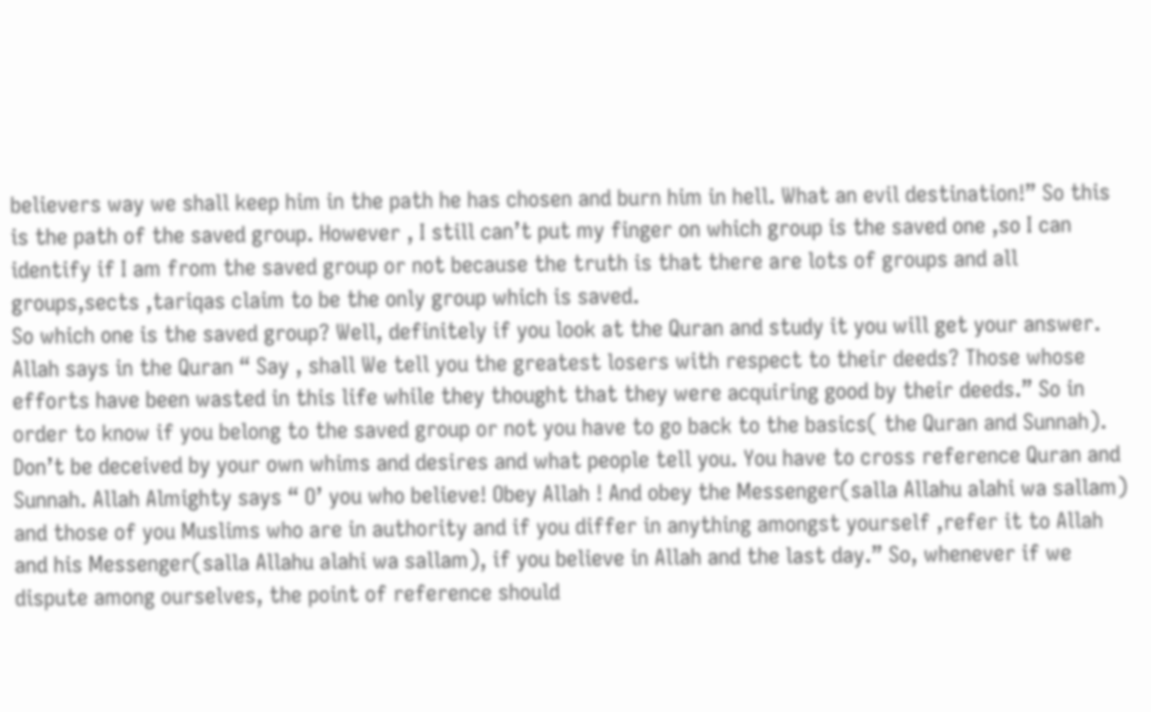believers way we shall keep him in the path he has chosen and burn him in hell. What an evil destination!” So this is the path of the saved group. However , I still can’t put my finger on which group is the saved one ,so I can identify if I am from the saved group or not because the truth is that there are lots of groups and all groups,sects ,tariqas claim to be the only group which is saved.
So which one is the saved group? Well, definitely if you look at the Quran and study it you will get your answer. Allah says in the Quran “ Say , shall We tell you the greatest losers with respect to their deeds? Those whose efforts have been wasted in this life while they thought that they were acquiring good by their deeds.” So in order to know if you belong to the saved group or not you have to go back to the basics( the Quran and Sunnah). Don’t be deceived by your own whims and desires and what people tell you. You have to cross reference Quran and Sunnah. Allah Almighty says “ O’ you who believe! Obey Allah ! And obey the Messenger(salla Allahu alahi wa sallam) and those of you Muslims who are in authority and if you differ in anything amongst yourself ,refer it to Allah and his Messenger(salla Allahu alahi wa sallam), if you believe in Allah and the last day.” So, whenever if we dispute among ourselves, the point of reference should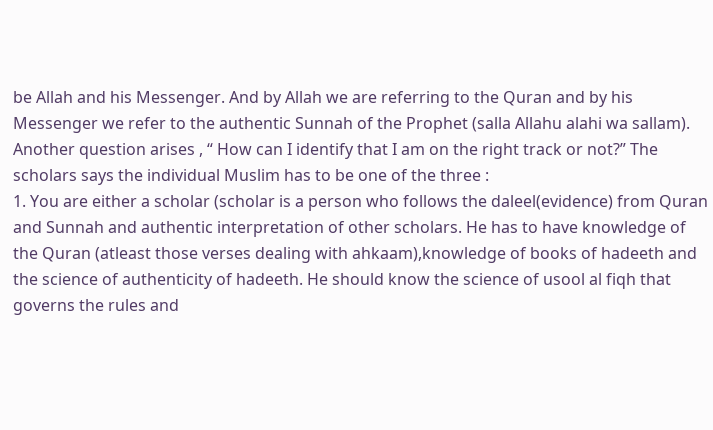be Allah and his Messenger. And by Allah we are referring to the Quran and by his Messenger we refer to the authentic Sunnah of the Prophet (salla Allahu alahi wa sallam).
Another question arises , “ How can I identify that I am on the right track or not?” The scholars says the individual Muslim has to be one of the three :
1. You are either a scholar (scholar is a person who follows the daleel(evidence) from Quran and Sunnah and authentic interpretation of other scholars. He has to have knowledge of the Quran (atleast those verses dealing with ahkaam),knowledge of books of hadeeth and the science of authenticity of hadeeth. He should know the science of usool al fiqh that governs the rules and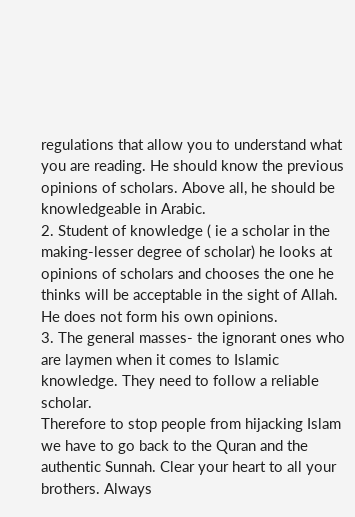regulations that allow you to understand what you are reading. He should know the previous opinions of scholars. Above all, he should be knowledgeable in Arabic.
2. Student of knowledge ( ie a scholar in the making-lesser degree of scholar) he looks at opinions of scholars and chooses the one he thinks will be acceptable in the sight of Allah. He does not form his own opinions.
3. The general masses- the ignorant ones who are laymen when it comes to Islamic knowledge. They need to follow a reliable scholar.
Therefore to stop people from hijacking Islam we have to go back to the Quran and the authentic Sunnah. Clear your heart to all your brothers. Always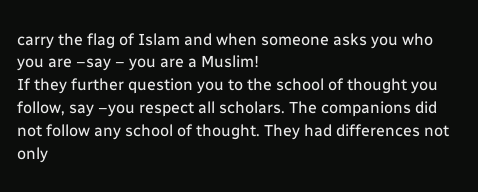carry the flag of Islam and when someone asks you who you are –say – you are a Muslim!
If they further question you to the school of thought you follow, say –you respect all scholars. The companions did not follow any school of thought. They had differences not only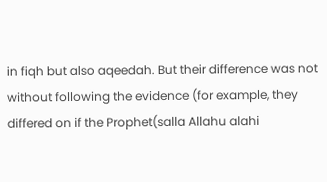in fiqh but also aqeedah. But their difference was not without following the evidence (for example, they differed on if the Prophet(salla Allahu alahi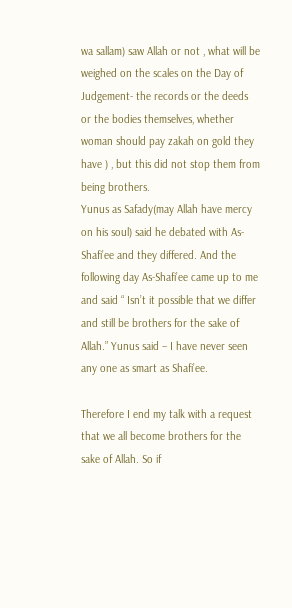wa sallam) saw Allah or not , what will be weighed on the scales on the Day of Judgement- the records or the deeds or the bodies themselves, whether woman should pay zakah on gold they have ) , but this did not stop them from being brothers.
Yunus as Safady(may Allah have mercy on his soul) said he debated with As-Shafi’ee and they differed. And the following day As-Shafi’ee came up to me and said “ Isn’t it possible that we differ and still be brothers for the sake of Allah.” Yunus said – I have never seen any one as smart as Shafi’ee.

Therefore I end my talk with a request that we all become brothers for the sake of Allah. So if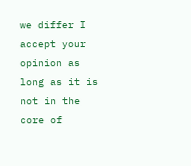we differ I accept your opinion as long as it is not in the core of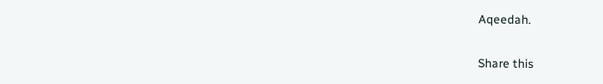Aqeedah.

Share this